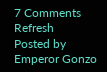7 Comments Refresh
Posted by Emperor Gonzo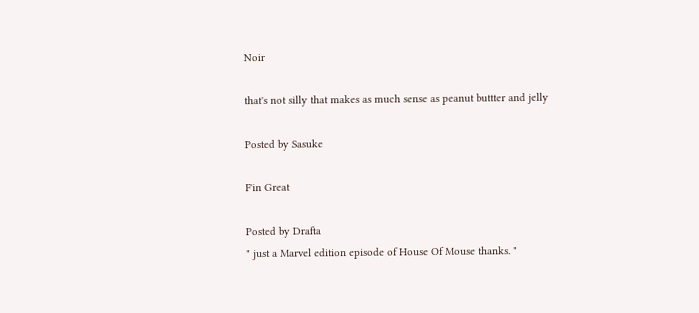Noir

that's not silly that makes as much sense as peanut buttter and jelly

Posted by Sasuke

F'in Great

Posted by Drafta
" just a Marvel edition episode of House Of Mouse thanks. "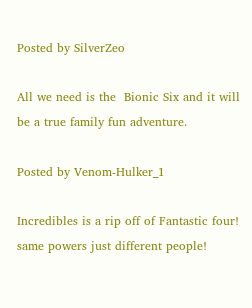Posted by SilverZeo

All we need is the  Bionic Six and it will be a true family fun adventure.

Posted by Venom-Hulker_1

Incredibles is a rip off of Fantastic four! same powers just different people!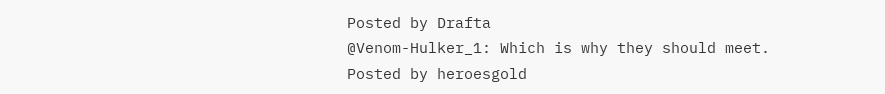Posted by Drafta
@Venom-Hulker_1: Which is why they should meet.
Posted by heroesgold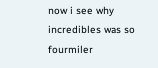now i see why incredibles was so fourmiler